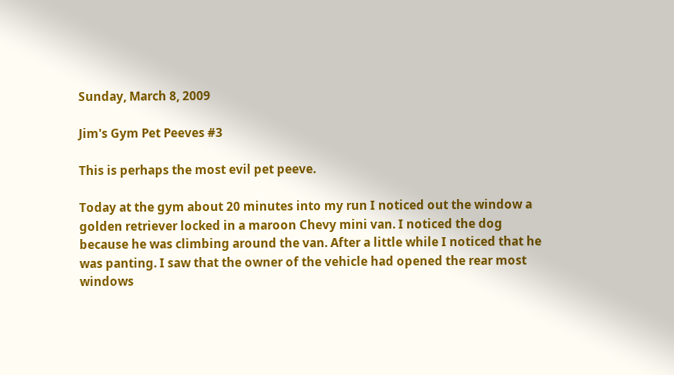Sunday, March 8, 2009

Jim's Gym Pet Peeves #3

This is perhaps the most evil pet peeve.

Today at the gym about 20 minutes into my run I noticed out the window a golden retriever locked in a maroon Chevy mini van. I noticed the dog because he was climbing around the van. After a little while I noticed that he was panting. I saw that the owner of the vehicle had opened the rear most windows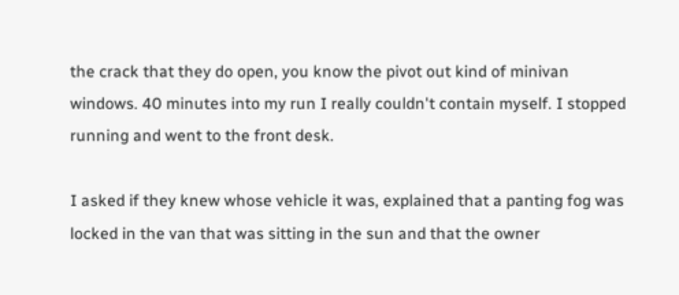the crack that they do open, you know the pivot out kind of minivan windows. 40 minutes into my run I really couldn't contain myself. I stopped running and went to the front desk.

I asked if they knew whose vehicle it was, explained that a panting fog was locked in the van that was sitting in the sun and that the owner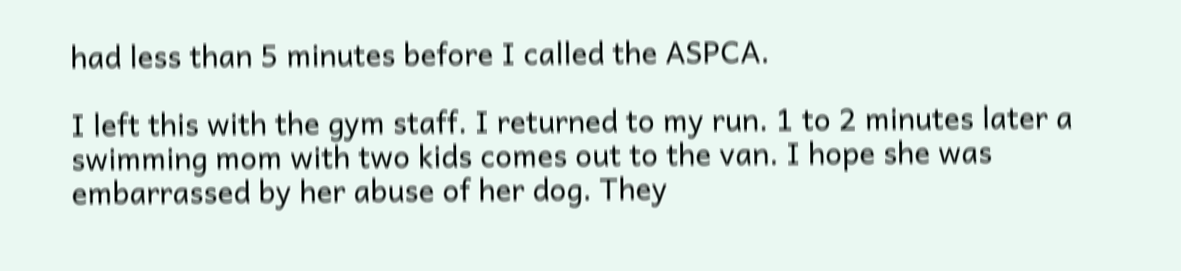had less than 5 minutes before I called the ASPCA.

I left this with the gym staff. I returned to my run. 1 to 2 minutes later a swimming mom with two kids comes out to the van. I hope she was embarrassed by her abuse of her dog. They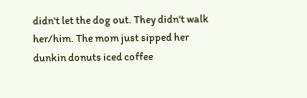didn't let the dog out. They didn't walk her/him. The mom just sipped her dunkin donuts iced coffee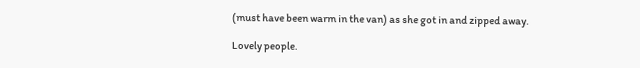(must have been warm in the van) as she got in and zipped away.

Lovely people.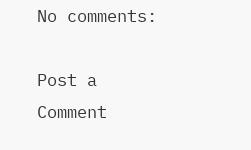No comments:

Post a Comment